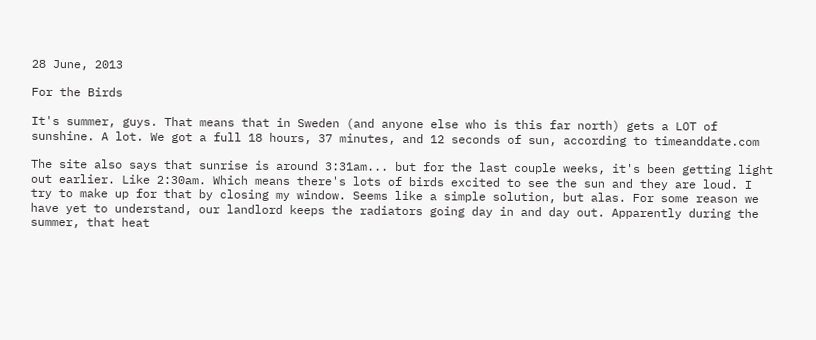28 June, 2013

For the Birds

It's summer, guys. That means that in Sweden (and anyone else who is this far north) gets a LOT of sunshine. A lot. We got a full 18 hours, 37 minutes, and 12 seconds of sun, according to timeanddate.com

The site also says that sunrise is around 3:31am... but for the last couple weeks, it's been getting light out earlier. Like 2:30am. Which means there's lots of birds excited to see the sun and they are loud. I try to make up for that by closing my window. Seems like a simple solution, but alas. For some reason we have yet to understand, our landlord keeps the radiators going day in and day out. Apparently during the summer, that heat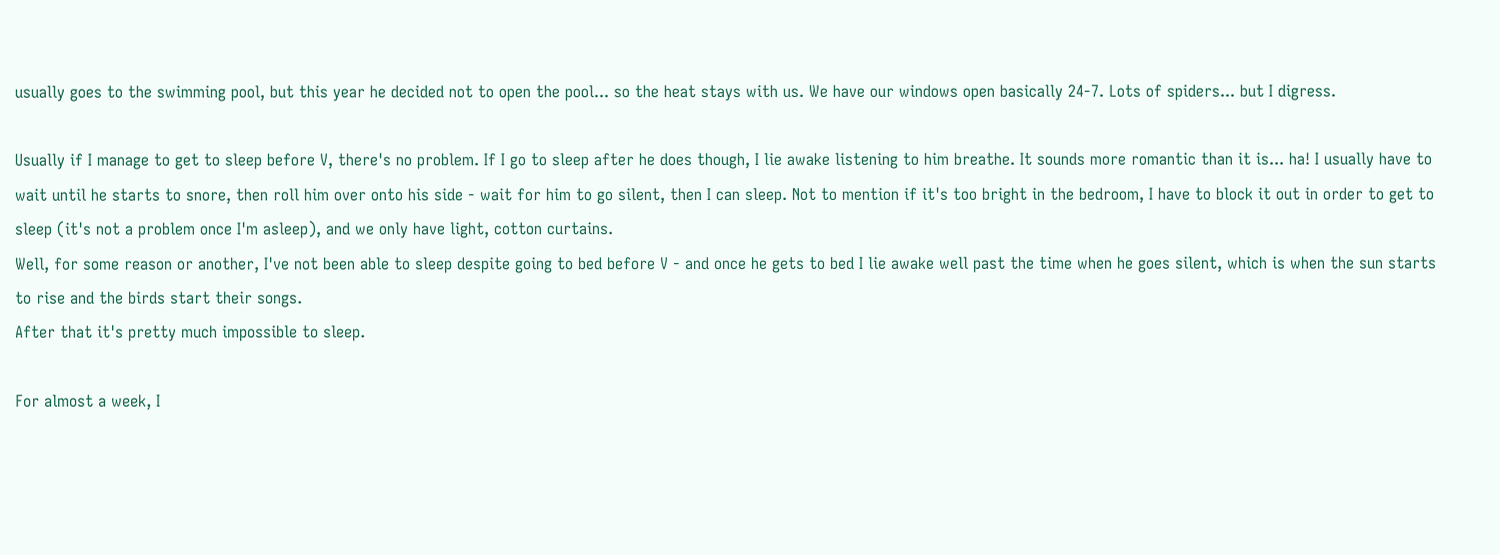usually goes to the swimming pool, but this year he decided not to open the pool... so the heat stays with us. We have our windows open basically 24-7. Lots of spiders... but I digress.

Usually if I manage to get to sleep before V, there's no problem. If I go to sleep after he does though, I lie awake listening to him breathe. It sounds more romantic than it is... ha! I usually have to wait until he starts to snore, then roll him over onto his side - wait for him to go silent, then I can sleep. Not to mention if it's too bright in the bedroom, I have to block it out in order to get to sleep (it's not a problem once I'm asleep), and we only have light, cotton curtains.
Well, for some reason or another, I've not been able to sleep despite going to bed before V - and once he gets to bed I lie awake well past the time when he goes silent, which is when the sun starts to rise and the birds start their songs.
After that it's pretty much impossible to sleep.

For almost a week, I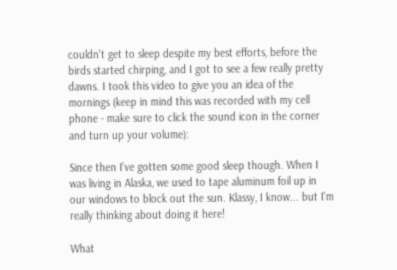couldn't get to sleep despite my best efforts, before the birds started chirping, and I got to see a few really pretty dawns. I took this video to give you an idea of the mornings (keep in mind this was recorded with my cell phone - make sure to click the sound icon in the corner and turn up your volume):

Since then I've gotten some good sleep though. When I was living in Alaska, we used to tape aluminum foil up in our windows to block out the sun. Klassy, I know... but I'm really thinking about doing it here!

What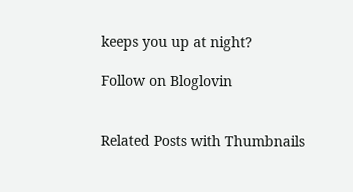keeps you up at night?

Follow on Bloglovin


Related Posts with Thumbnails